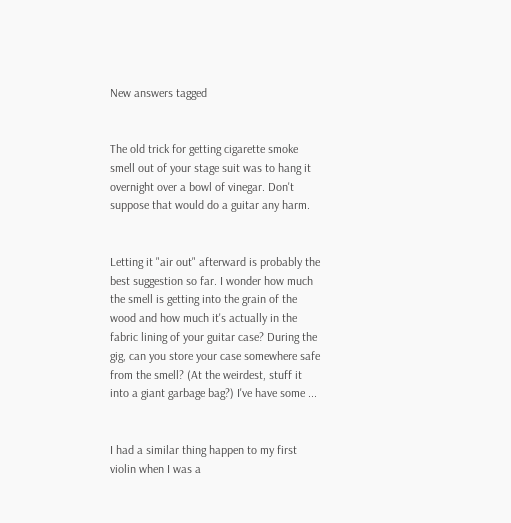New answers tagged


The old trick for getting cigarette smoke smell out of your stage suit was to hang it overnight over a bowl of vinegar. Don't suppose that would do a guitar any harm.


Letting it "air out" afterward is probably the best suggestion so far. I wonder how much the smell is getting into the grain of the wood and how much it's actually in the fabric lining of your guitar case? During the gig, can you store your case somewhere safe from the smell? (At the weirdest, stuff it into a giant garbage bag?) I've have some ...


I had a similar thing happen to my first violin when I was a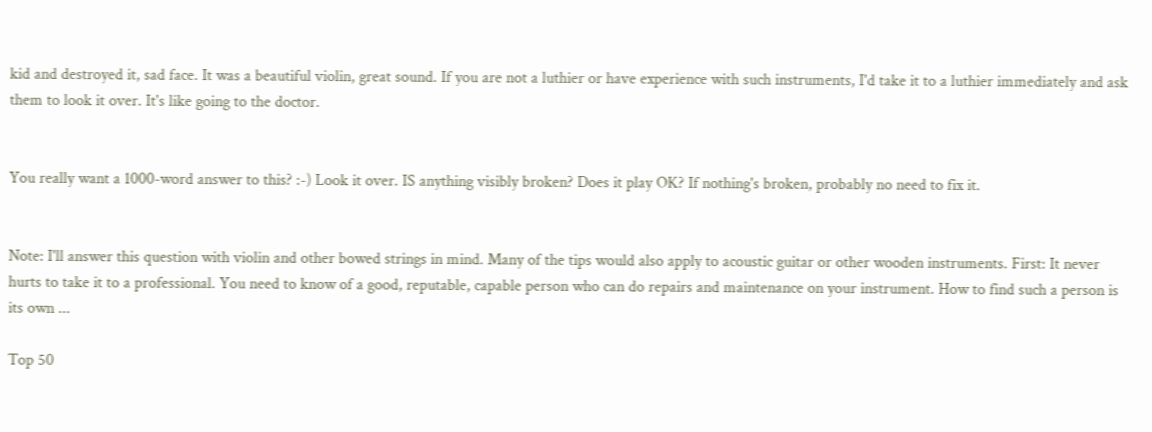kid and destroyed it, sad face. It was a beautiful violin, great sound. If you are not a luthier or have experience with such instruments, I'd take it to a luthier immediately and ask them to look it over. It's like going to the doctor.


You really want a 1000-word answer to this? :-) Look it over. IS anything visibly broken? Does it play OK? If nothing's broken, probably no need to fix it.


Note: I'll answer this question with violin and other bowed strings in mind. Many of the tips would also apply to acoustic guitar or other wooden instruments. First: It never hurts to take it to a professional. You need to know of a good, reputable, capable person who can do repairs and maintenance on your instrument. How to find such a person is its own ...

Top 50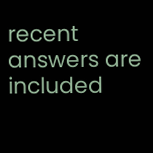recent answers are included